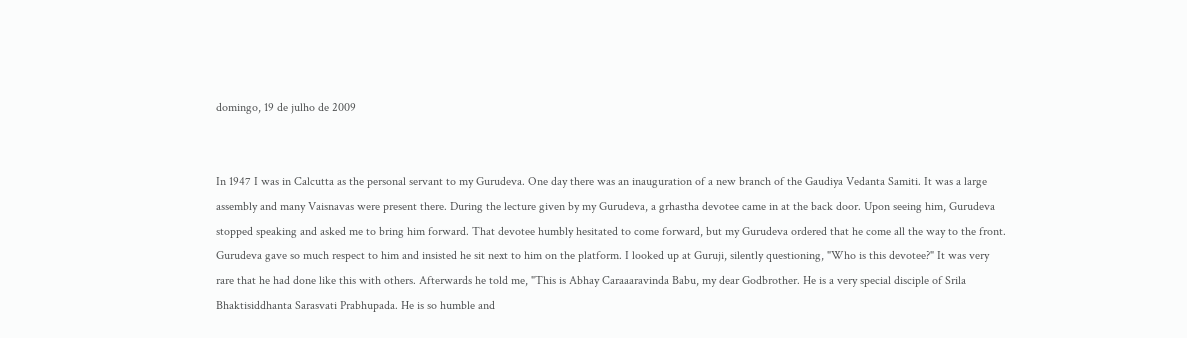domingo, 19 de julho de 2009


In 1947 I was in Calcutta as the personal servant to my Gurudeva. One day there was an inauguration of a new branch of the Gaudiya Vedanta Samiti. It was a large assembly and many Vaisnavas were present there. During the lecture given by my Gurudeva, a grhastha devotee came in at the back door. Upon seeing him, Gurudeva stopped speaking and asked me to bring him forward. That devotee humbly hesitated to come forward, but my Gurudeva ordered that he come all the way to the front. Gurudeva gave so much respect to him and insisted he sit next to him on the platform. I looked up at Guruji, silently questioning, "Who is this devotee?" It was very rare that he had done like this with others. Afterwards he told me, "This is Abhay Caraaaravinda Babu, my dear Godbrother. He is a very special disciple of Srila Bhaktisiddhanta Sarasvati Prabhupada. He is so humble and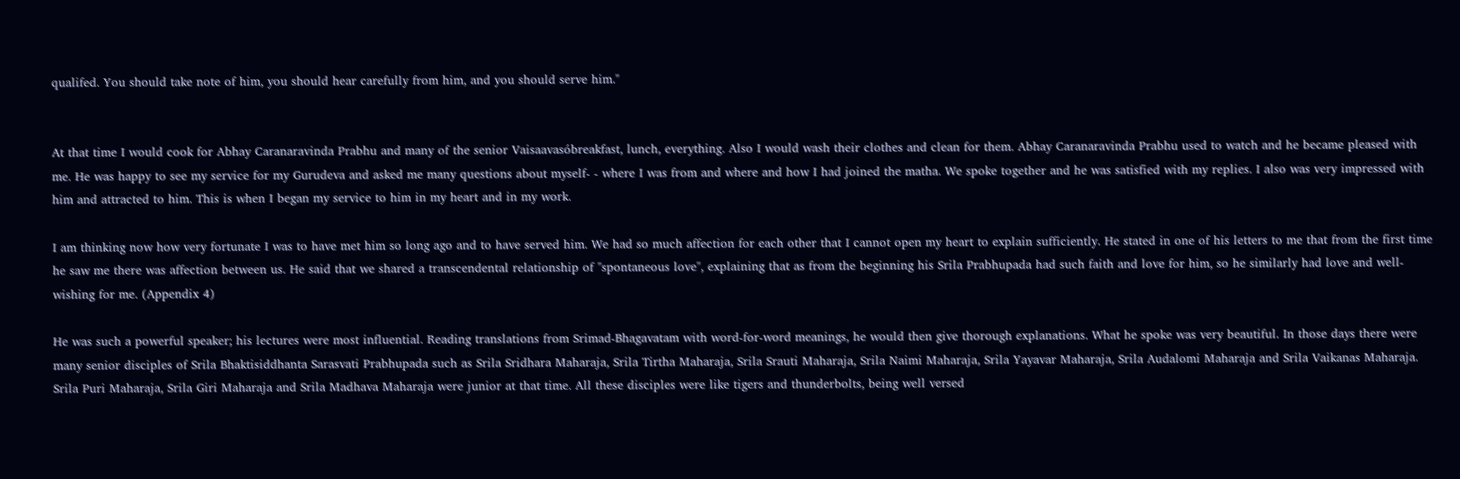qualifed. You should take note of him, you should hear carefully from him, and you should serve him."


At that time I would cook for Abhay Caranaravinda Prabhu and many of the senior Vaisaavasóbreakfast, lunch, everything. Also I would wash their clothes and clean for them. Abhay Caranaravinda Prabhu used to watch and he became pleased with me. He was happy to see my service for my Gurudeva and asked me many questions about myself- - where I was from and where and how I had joined the matha. We spoke together and he was satisfied with my replies. I also was very impressed with him and attracted to him. This is when I began my service to him in my heart and in my work.

I am thinking now how very fortunate I was to have met him so long ago and to have served him. We had so much affection for each other that I cannot open my heart to explain sufficiently. He stated in one of his letters to me that from the first time he saw me there was affection between us. He said that we shared a transcendental relationship of "spontaneous love", explaining that as from the beginning his Srila Prabhupada had such faith and love for him, so he similarly had love and well-wishing for me. (Appendix 4)

He was such a powerful speaker; his lectures were most influential. Reading translations from Srimad-Bhagavatam with word-for-word meanings, he would then give thorough explanations. What he spoke was very beautiful. In those days there were many senior disciples of Srila Bhaktisiddhanta Sarasvati Prabhupada such as Srila Sridhara Maharaja, Srila Tirtha Maharaja, Srila Srauti Maharaja, Srila Naimi Maharaja, Srila Yayavar Maharaja, Srila Audalomi Maharaja and Srila Vaikanas Maharaja. Srila Puri Maharaja, Srila Giri Maharaja and Srila Madhava Maharaja were junior at that time. All these disciples were like tigers and thunderbolts, being well versed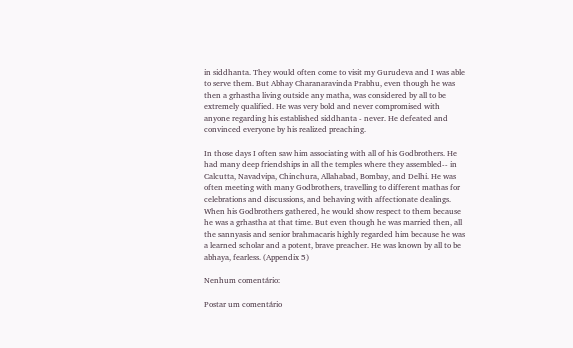in siddhanta. They would often come to visit my Gurudeva and I was able to serve them. But Abhay Charanaravinda Prabhu, even though he was then a grhastha living outside any matha, was considered by all to be extremely qualified. He was very bold and never compromised with anyone regarding his established siddhanta - never. He defeated and convinced everyone by his realized preaching.

In those days I often saw him associating with all of his Godbrothers. He had many deep friendships in all the temples where they assembled-- in Calcutta, Navadvipa, Chinchura, Allahabad, Bombay, and Delhi. He was often meeting with many Godbrothers, travelling to different mathas for celebrations and discussions, and behaving with affectionate dealings. When his Godbrothers gathered, he would show respect to them because he was a grhastha at that time. But even though he was married then, all the sannyasis and senior brahmacaris highly regarded him because he was a learned scholar and a potent, brave preacher. He was known by all to be abhaya, fearless. (Appendix 5)

Nenhum comentário:

Postar um comentário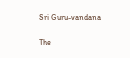Sri Guru-vandana

The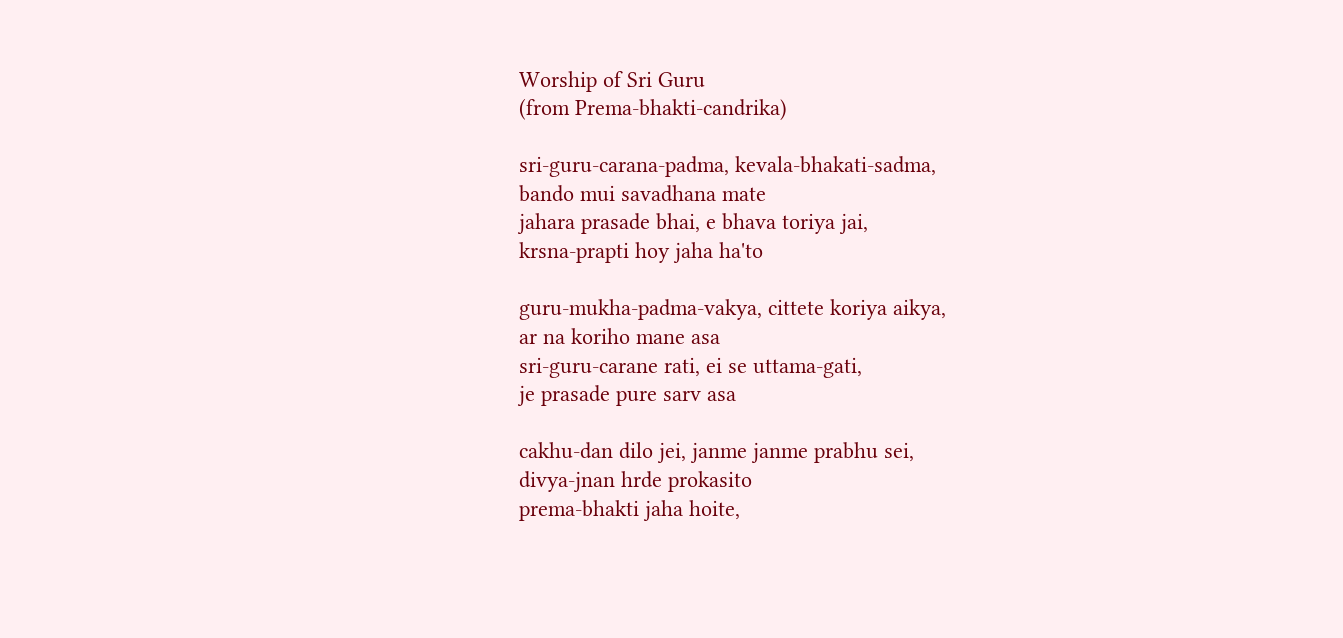Worship of Sri Guru
(from Prema-bhakti-candrika)

sri-guru-carana-padma, kevala-bhakati-sadma,
bando mui savadhana mate
jahara prasade bhai, e bhava toriya jai,
krsna-prapti hoy jaha ha'to

guru-mukha-padma-vakya, cittete koriya aikya,
ar na koriho mane asa
sri-guru-carane rati, ei se uttama-gati,
je prasade pure sarv asa

cakhu-dan dilo jei, janme janme prabhu sei,
divya-jnan hrde prokasito
prema-bhakti jaha hoite,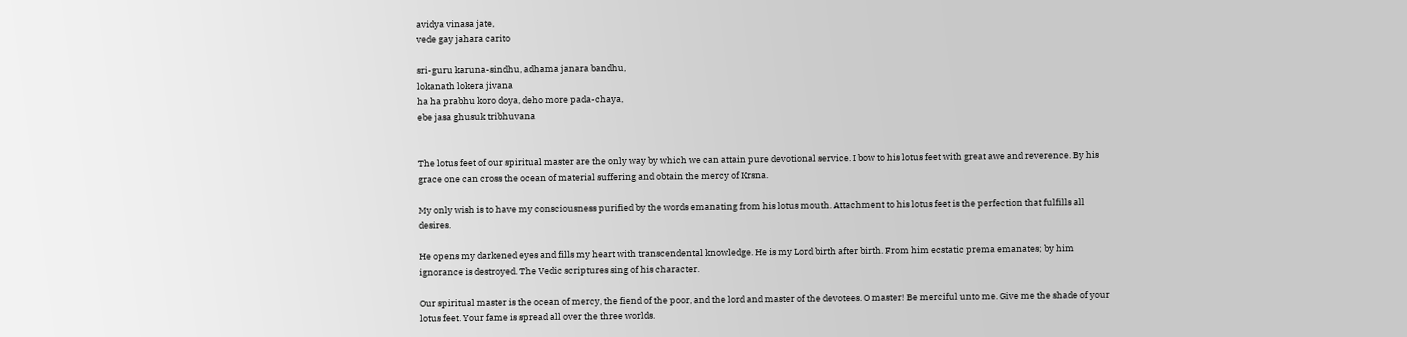avidya vinasa jate,
vede gay jahara carito

sri-guru karuna-sindhu, adhama janara bandhu,
lokanath lokera jivana
ha ha prabhu koro doya, deho more pada-chaya,
ebe jasa ghusuk tribhuvana


The lotus feet of our spiritual master are the only way by which we can attain pure devotional service. I bow to his lotus feet with great awe and reverence. By his grace one can cross the ocean of material suffering and obtain the mercy of Krsna.

My only wish is to have my consciousness purified by the words emanating from his lotus mouth. Attachment to his lotus feet is the perfection that fulfills all desires.

He opens my darkened eyes and fills my heart with transcendental knowledge. He is my Lord birth after birth. From him ecstatic prema emanates; by him ignorance is destroyed. The Vedic scriptures sing of his character.

Our spiritual master is the ocean of mercy, the fiend of the poor, and the lord and master of the devotees. O master! Be merciful unto me. Give me the shade of your lotus feet. Your fame is spread all over the three worlds.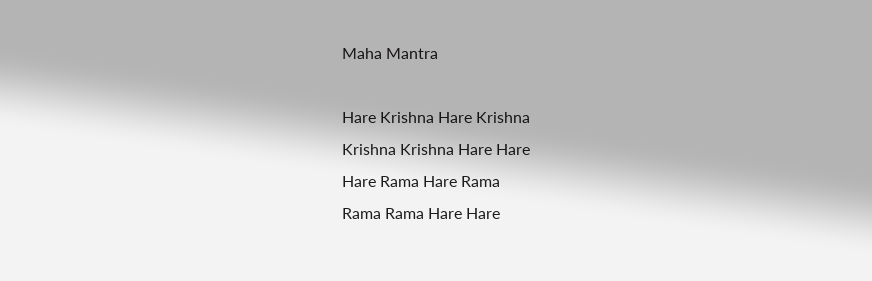Maha Mantra

Hare Krishna Hare Krishna
Krishna Krishna Hare Hare
Hare Rama Hare Rama
Rama Rama Hare Hare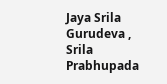Jaya Srila Gurudeva , Srila Prabhupada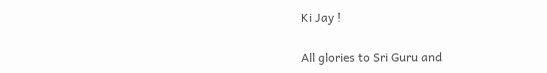Ki Jay !

All glories to Sri Guru and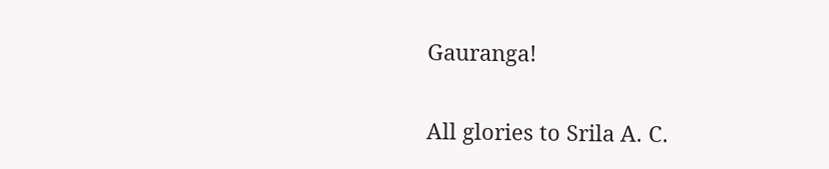Gauranga!

All glories to Srila A. C.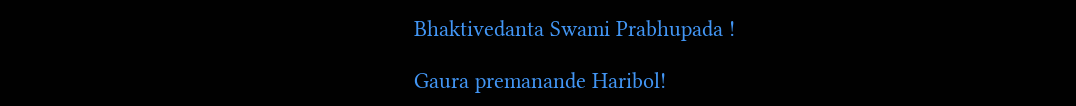Bhaktivedanta Swami Prabhupada !

Gaura premanande Haribol!